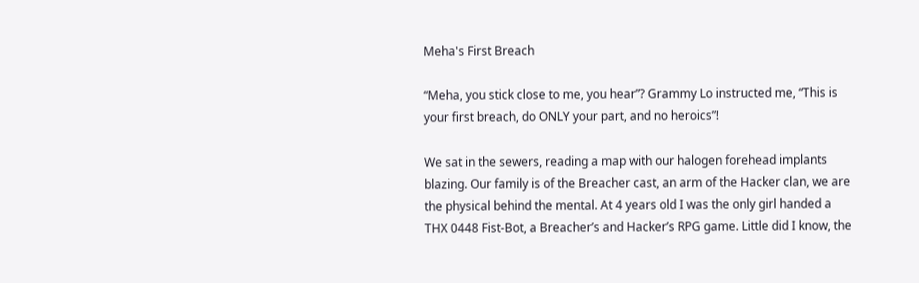Meha's First Breach

“Meha, you stick close to me, you hear”? Grammy Lo instructed me, “This is your first breach, do ONLY your part, and no heroics”!

We sat in the sewers, reading a map with our halogen forehead implants blazing. Our family is of the Breacher cast, an arm of the Hacker clan, we are the physical behind the mental. At 4 years old I was the only girl handed a THX 0448 Fist-Bot, a Breacher’s and Hacker’s RPG game. Little did I know, the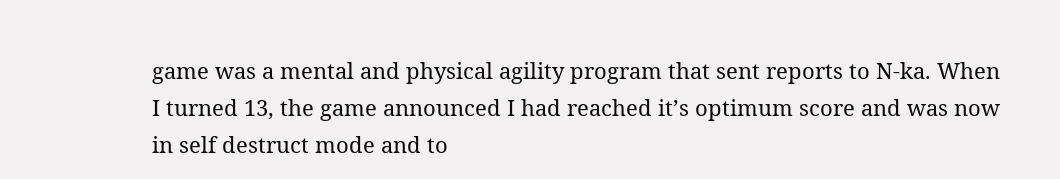game was a mental and physical agility program that sent reports to N-ka. When I turned 13, the game announced I had reached it’s optimum score and was now in self destruct mode and to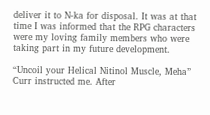deliver it to N-ka for disposal. It was at that time I was informed that the RPG characters were my loving family members who were taking part in my future development.

“Uncoil your Helical Nitinol Muscle, Meha” Curr instructed me. After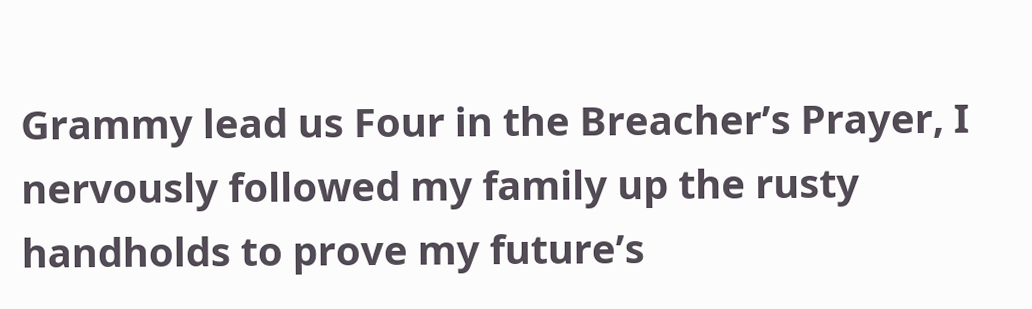Grammy lead us Four in the Breacher’s Prayer, I nervously followed my family up the rusty handholds to prove my future’s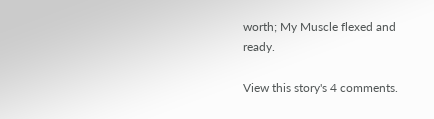worth; My Muscle flexed and ready.

View this story's 4 comments.